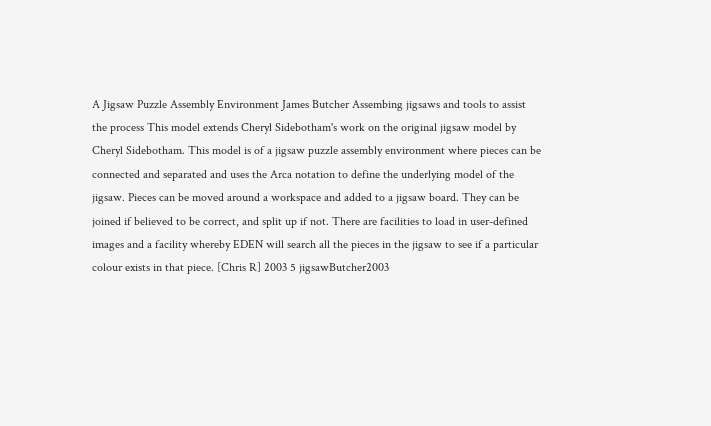A Jigsaw Puzzle Assembly Environment James Butcher Assembing jigsaws and tools to assist the process This model extends Cheryl Sidebotham's work on the original jigsaw model by Cheryl Sidebotham. This model is of a jigsaw puzzle assembly environment where pieces can be connected and separated and uses the Arca notation to define the underlying model of the jigsaw. Pieces can be moved around a workspace and added to a jigsaw board. They can be joined if believed to be correct, and split up if not. There are facilities to load in user-defined images and a facility whereby EDEN will search all the pieces in the jigsaw to see if a particular colour exists in that piece. [Chris R] 2003 5 jigsawButcher2003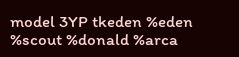model 3YP tkeden %eden %scout %donald %arca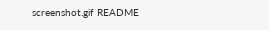screenshot.gif README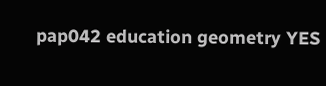pap042 education geometry YES